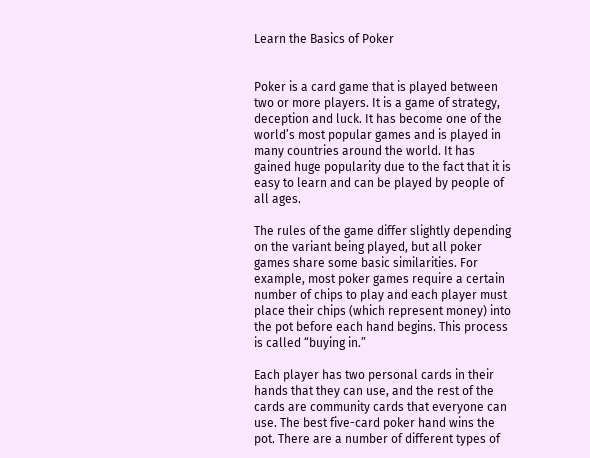Learn the Basics of Poker


Poker is a card game that is played between two or more players. It is a game of strategy, deception and luck. It has become one of the world’s most popular games and is played in many countries around the world. It has gained huge popularity due to the fact that it is easy to learn and can be played by people of all ages.

The rules of the game differ slightly depending on the variant being played, but all poker games share some basic similarities. For example, most poker games require a certain number of chips to play and each player must place their chips (which represent money) into the pot before each hand begins. This process is called “buying in.”

Each player has two personal cards in their hands that they can use, and the rest of the cards are community cards that everyone can use. The best five-card poker hand wins the pot. There are a number of different types of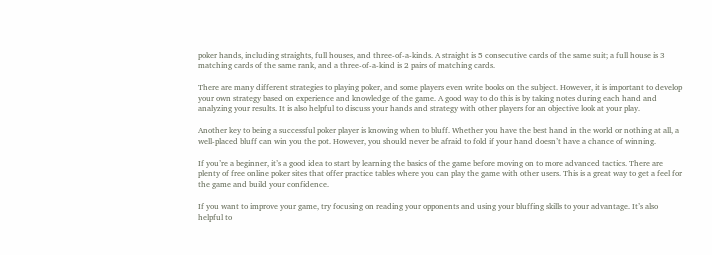poker hands, including straights, full houses, and three-of-a-kinds. A straight is 5 consecutive cards of the same suit; a full house is 3 matching cards of the same rank, and a three-of-a-kind is 2 pairs of matching cards.

There are many different strategies to playing poker, and some players even write books on the subject. However, it is important to develop your own strategy based on experience and knowledge of the game. A good way to do this is by taking notes during each hand and analyzing your results. It is also helpful to discuss your hands and strategy with other players for an objective look at your play.

Another key to being a successful poker player is knowing when to bluff. Whether you have the best hand in the world or nothing at all, a well-placed bluff can win you the pot. However, you should never be afraid to fold if your hand doesn’t have a chance of winning.

If you’re a beginner, it’s a good idea to start by learning the basics of the game before moving on to more advanced tactics. There are plenty of free online poker sites that offer practice tables where you can play the game with other users. This is a great way to get a feel for the game and build your confidence.

If you want to improve your game, try focusing on reading your opponents and using your bluffing skills to your advantage. It’s also helpful to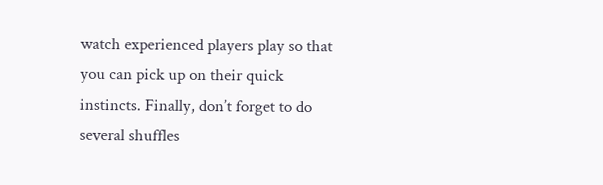watch experienced players play so that you can pick up on their quick instincts. Finally, don’t forget to do several shuffles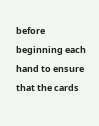before beginning each hand to ensure that the cards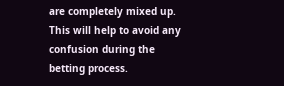are completely mixed up. This will help to avoid any confusion during the betting process.